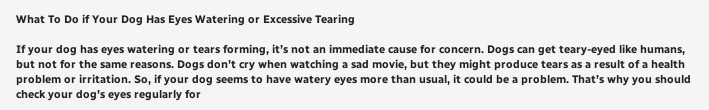What To Do if Your Dog Has Eyes Watering or Excessive Tearing

If your dog has eyes watering or tears forming, it’s not an immediate cause for concern. Dogs can get teary-eyed like humans, but not for the same reasons. Dogs don’t cry when watching a sad movie, but they might produce tears as a result of a health problem or irritation. So, if your dog seems to have watery eyes more than usual, it could be a problem. That’s why you should check your dog’s eyes regularly for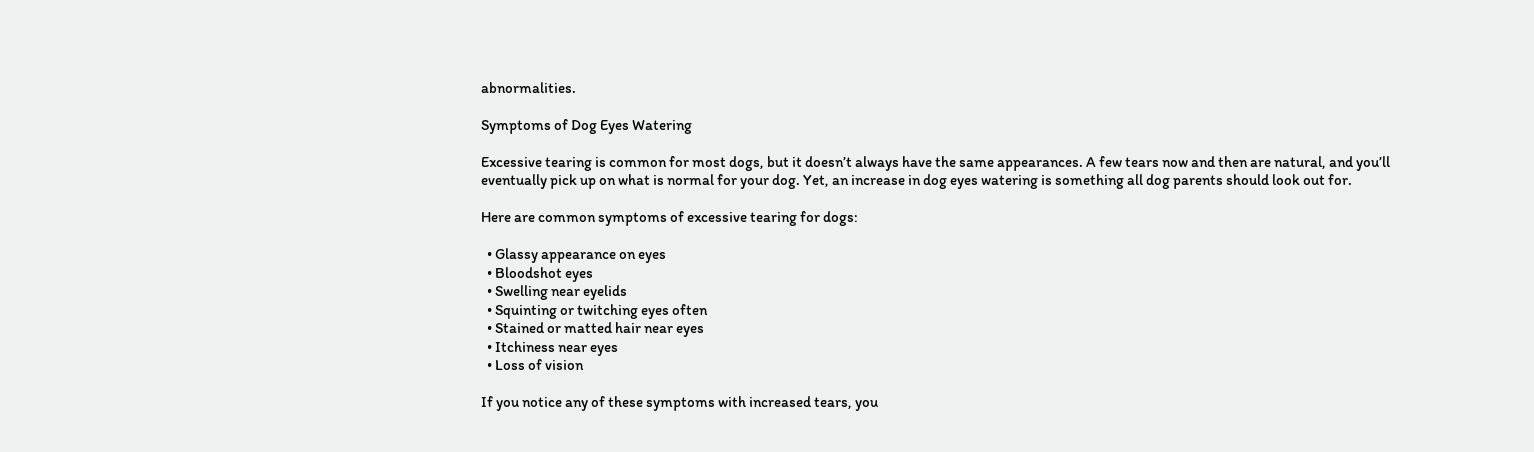abnormalities.

Symptoms of Dog Eyes Watering

Excessive tearing is common for most dogs, but it doesn’t always have the same appearances. A few tears now and then are natural, and you’ll eventually pick up on what is normal for your dog. Yet, an increase in dog eyes watering is something all dog parents should look out for.

Here are common symptoms of excessive tearing for dogs:

  • Glassy appearance on eyes
  • Bloodshot eyes
  • Swelling near eyelids
  • Squinting or twitching eyes often
  • Stained or matted hair near eyes
  • Itchiness near eyes
  • Loss of vision

If you notice any of these symptoms with increased tears, you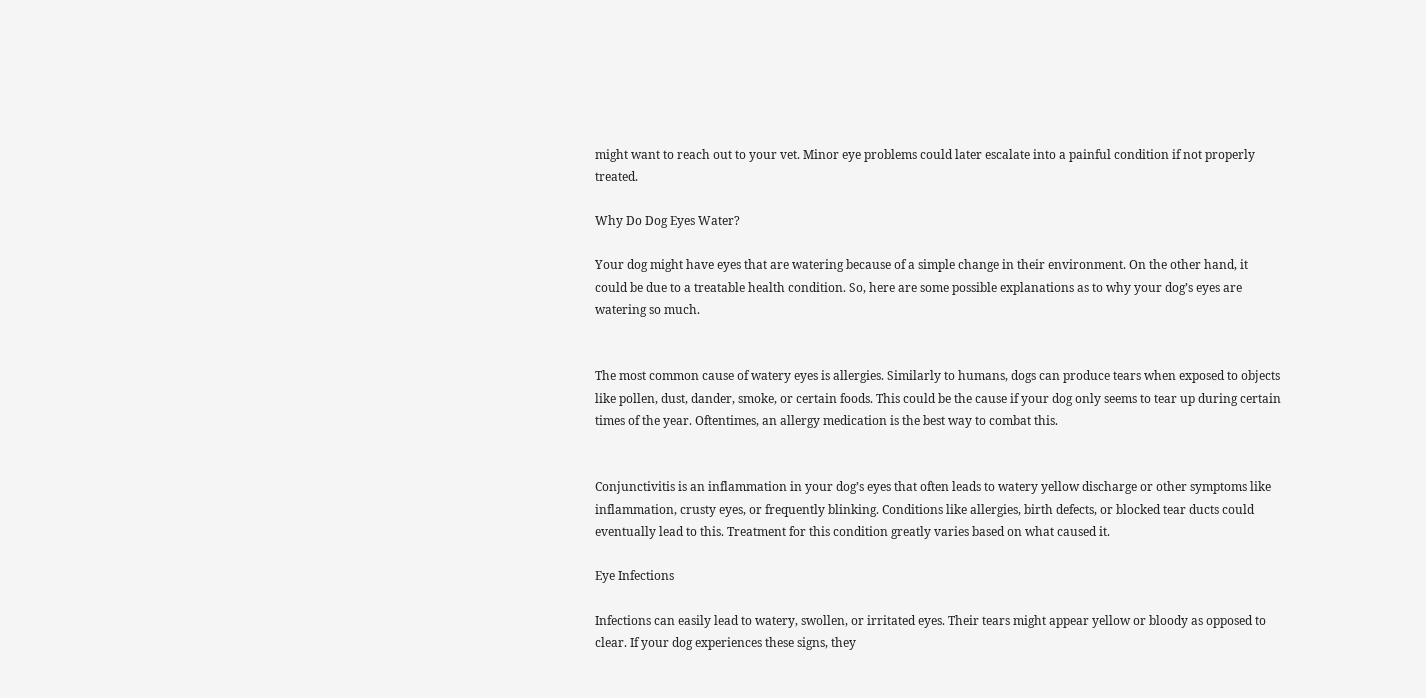might want to reach out to your vet. Minor eye problems could later escalate into a painful condition if not properly treated.

Why Do Dog Eyes Water?

Your dog might have eyes that are watering because of a simple change in their environment. On the other hand, it could be due to a treatable health condition. So, here are some possible explanations as to why your dog’s eyes are watering so much.


The most common cause of watery eyes is allergies. Similarly to humans, dogs can produce tears when exposed to objects like pollen, dust, dander, smoke, or certain foods. This could be the cause if your dog only seems to tear up during certain times of the year. Oftentimes, an allergy medication is the best way to combat this.


Conjunctivitis is an inflammation in your dog’s eyes that often leads to watery yellow discharge or other symptoms like inflammation, crusty eyes, or frequently blinking. Conditions like allergies, birth defects, or blocked tear ducts could eventually lead to this. Treatment for this condition greatly varies based on what caused it.

Eye Infections

Infections can easily lead to watery, swollen, or irritated eyes. Their tears might appear yellow or bloody as opposed to clear. If your dog experiences these signs, they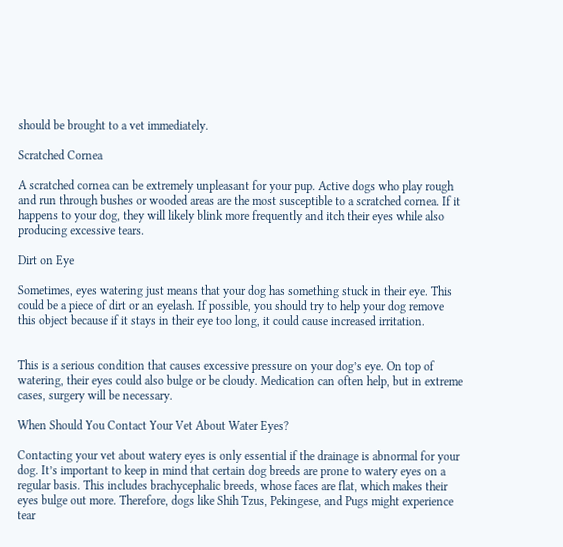should be brought to a vet immediately.

Scratched Cornea

A scratched cornea can be extremely unpleasant for your pup. Active dogs who play rough and run through bushes or wooded areas are the most susceptible to a scratched cornea. If it happens to your dog, they will likely blink more frequently and itch their eyes while also producing excessive tears.

Dirt on Eye

Sometimes, eyes watering just means that your dog has something stuck in their eye. This could be a piece of dirt or an eyelash. If possible, you should try to help your dog remove this object because if it stays in their eye too long, it could cause increased irritation.


This is a serious condition that causes excessive pressure on your dog’s eye. On top of watering, their eyes could also bulge or be cloudy. Medication can often help, but in extreme cases, surgery will be necessary.

When Should You Contact Your Vet About Water Eyes?

Contacting your vet about watery eyes is only essential if the drainage is abnormal for your dog. It’s important to keep in mind that certain dog breeds are prone to watery eyes on a regular basis. This includes brachycephalic breeds, whose faces are flat, which makes their eyes bulge out more. Therefore, dogs like Shih Tzus, Pekingese, and Pugs might experience tear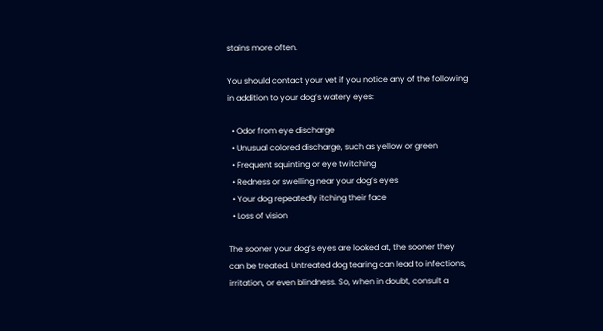stains more often.

You should contact your vet if you notice any of the following in addition to your dog’s watery eyes:

  • Odor from eye discharge
  • Unusual colored discharge, such as yellow or green
  • Frequent squinting or eye twitching
  • Redness or swelling near your dog’s eyes
  • Your dog repeatedly itching their face
  • Loss of vision

The sooner your dog’s eyes are looked at, the sooner they can be treated. Untreated dog tearing can lead to infections, irritation, or even blindness. So, when in doubt, consult a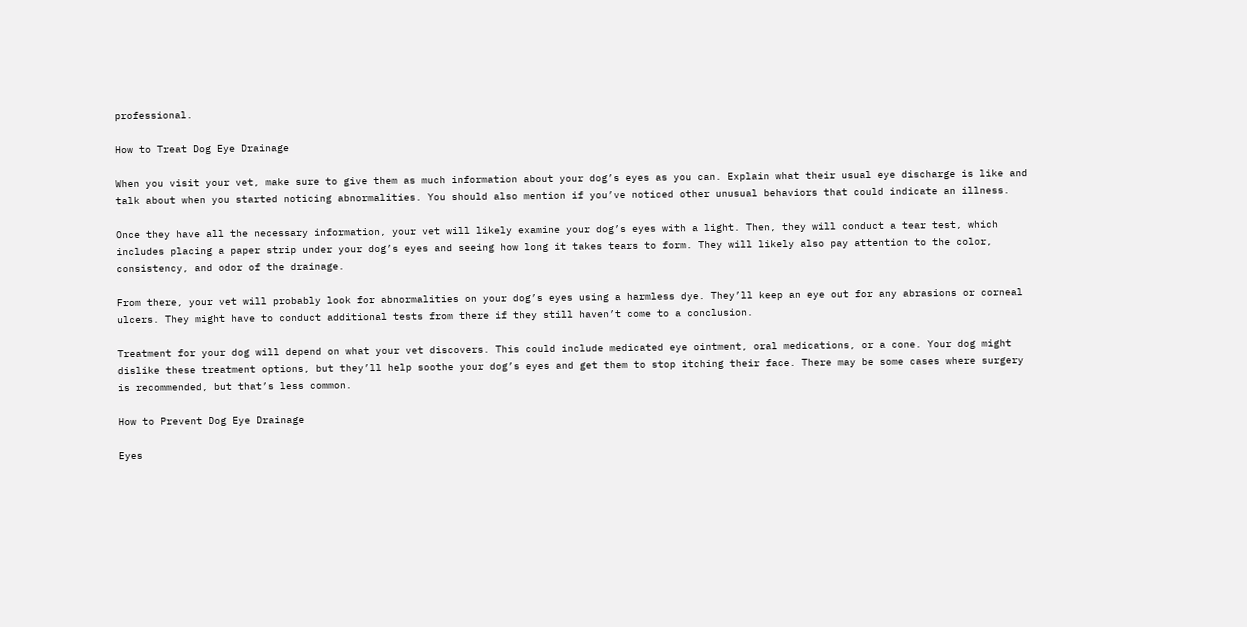professional.

How to Treat Dog Eye Drainage

When you visit your vet, make sure to give them as much information about your dog’s eyes as you can. Explain what their usual eye discharge is like and talk about when you started noticing abnormalities. You should also mention if you’ve noticed other unusual behaviors that could indicate an illness.

Once they have all the necessary information, your vet will likely examine your dog’s eyes with a light. Then, they will conduct a tear test, which includes placing a paper strip under your dog’s eyes and seeing how long it takes tears to form. They will likely also pay attention to the color, consistency, and odor of the drainage.

From there, your vet will probably look for abnormalities on your dog’s eyes using a harmless dye. They’ll keep an eye out for any abrasions or corneal ulcers. They might have to conduct additional tests from there if they still haven’t come to a conclusion.

Treatment for your dog will depend on what your vet discovers. This could include medicated eye ointment, oral medications, or a cone. Your dog might dislike these treatment options, but they’ll help soothe your dog’s eyes and get them to stop itching their face. There may be some cases where surgery is recommended, but that’s less common.

How to Prevent Dog Eye Drainage

Eyes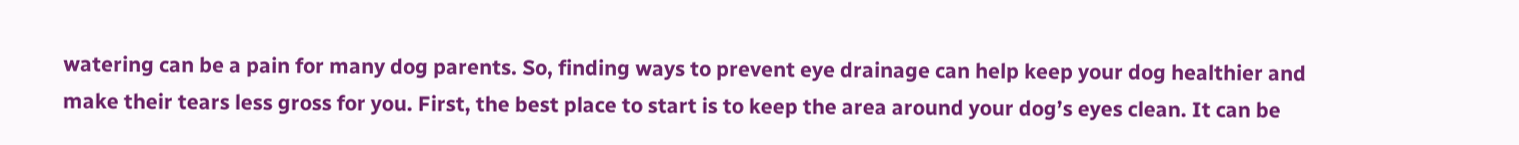watering can be a pain for many dog parents. So, finding ways to prevent eye drainage can help keep your dog healthier and make their tears less gross for you. First, the best place to start is to keep the area around your dog’s eyes clean. It can be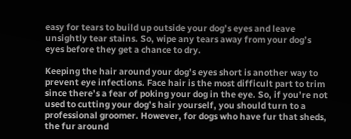easy for tears to build up outside your dog’s eyes and leave unsightly tear stains. So, wipe any tears away from your dog’s eyes before they get a chance to dry.

Keeping the hair around your dog’s eyes short is another way to prevent eye infections. Face hair is the most difficult part to trim since there’s a fear of poking your dog in the eye. So, if you’re not used to cutting your dog’s hair yourself, you should turn to a professional groomer. However, for dogs who have fur that sheds, the fur around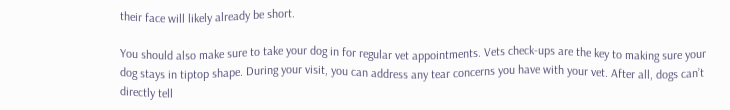their face will likely already be short.

You should also make sure to take your dog in for regular vet appointments. Vets check-ups are the key to making sure your dog stays in tiptop shape. During your visit, you can address any tear concerns you have with your vet. After all, dogs can’t directly tell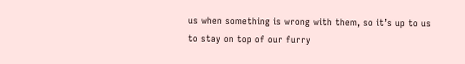us when something is wrong with them, so it’s up to us to stay on top of our furry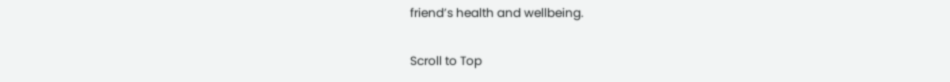friend’s health and wellbeing.

Scroll to Top